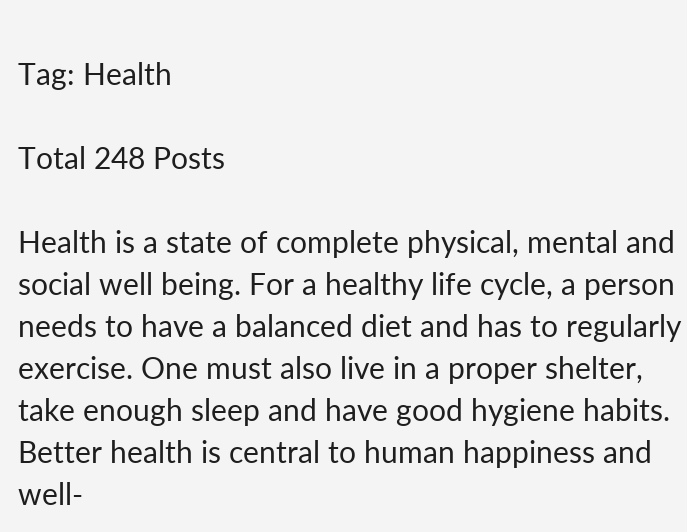Tag: Health

Total 248 Posts

Health is a state of complete physical, mental and social well being. For a healthy life cycle, a person needs to have a balanced diet and has to regularly exercise. One must also live in a proper shelter, take enough sleep and have good hygiene habits. Better health is central to human happiness and well-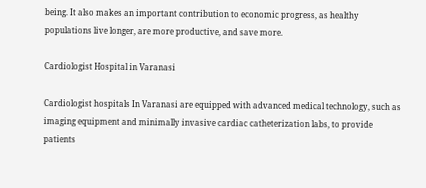being. It also makes an important contribution to economic progress, as healthy populations live longer, are more productive, and save more.

Cardiologist Hospital in Varanasi

Cardiologist hospitals In Varanasi are equipped with advanced medical technology, such as imaging equipment and minimally invasive cardiac catheterization labs, to provide patients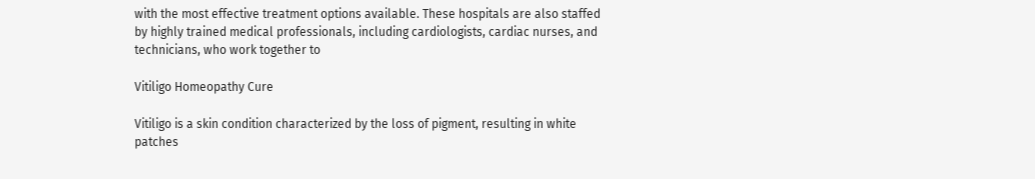with the most effective treatment options available. These hospitals are also staffed by highly trained medical professionals, including cardiologists, cardiac nurses, and technicians, who work together to

Vitiligo Homeopathy Cure

Vitiligo is a skin condition characterized by the loss of pigment, resulting in white patches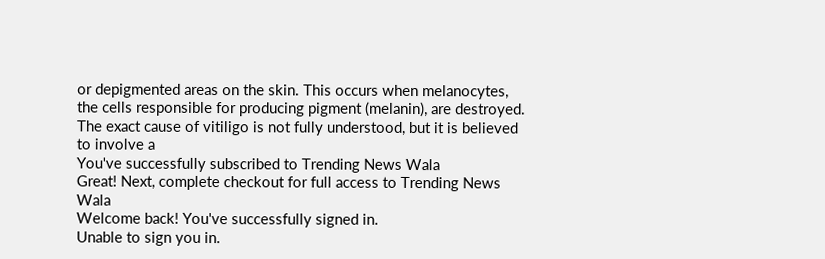or depigmented areas on the skin. This occurs when melanocytes, the cells responsible for producing pigment (melanin), are destroyed. The exact cause of vitiligo is not fully understood, but it is believed to involve a
You've successfully subscribed to Trending News Wala
Great! Next, complete checkout for full access to Trending News Wala
Welcome back! You've successfully signed in.
Unable to sign you in.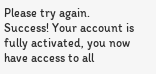Please try again.
Success! Your account is fully activated, you now have access to all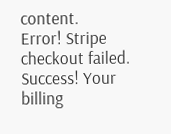content.
Error! Stripe checkout failed.
Success! Your billing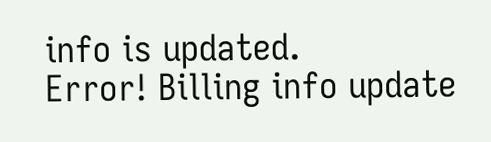info is updated.
Error! Billing info update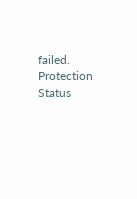failed. Protection Status